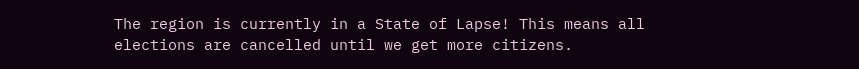The region is currently in a State of Lapse! This means all elections are cancelled until we get more citizens.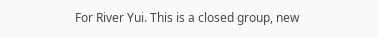For River Yui. This is a closed group, new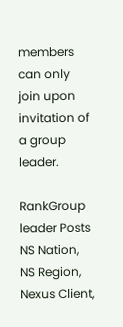members can only join upon invitation of a group leader.

RankGroup leader Posts NS Nation, NS Region, Nexus Client,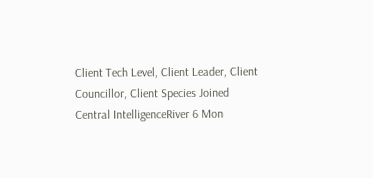Client Tech Level, Client Leader, Client Councillor, Client Species Joined
Central IntelligenceRiver 6 Mon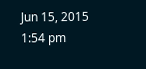Jun 15, 2015 1:54 pm